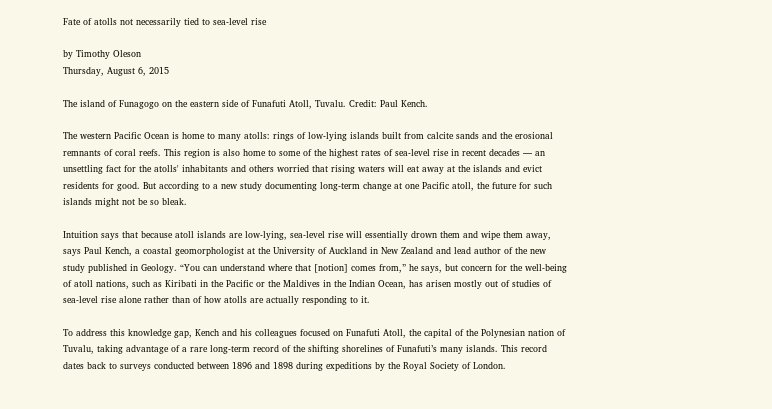Fate of atolls not necessarily tied to sea-level rise

by Timothy Oleson
Thursday, August 6, 2015

The island of Funagogo on the eastern side of Funafuti Atoll, Tuvalu. Credit: Paul Kench.

The western Pacific Ocean is home to many atolls: rings of low-lying islands built from calcite sands and the erosional remnants of coral reefs. This region is also home to some of the highest rates of sea-level rise in recent decades — an unsettling fact for the atolls' inhabitants and others worried that rising waters will eat away at the islands and evict residents for good. But according to a new study documenting long-term change at one Pacific atoll, the future for such islands might not be so bleak.

Intuition says that because atoll islands are low-lying, sea-level rise will essentially drown them and wipe them away, says Paul Kench, a coastal geomorphologist at the University of Auckland in New Zealand and lead author of the new study published in Geology. “You can understand where that [notion] comes from,” he says, but concern for the well-being of atoll nations, such as Kiribati in the Pacific or the Maldives in the Indian Ocean, has arisen mostly out of studies of sea-level rise alone rather than of how atolls are actually responding to it.

To address this knowledge gap, Kench and his colleagues focused on Funafuti Atoll, the capital of the Polynesian nation of Tuvalu, taking advantage of a rare long-term record of the shifting shorelines of Funafuti’s many islands. This record dates back to surveys conducted between 1896 and 1898 during expeditions by the Royal Society of London.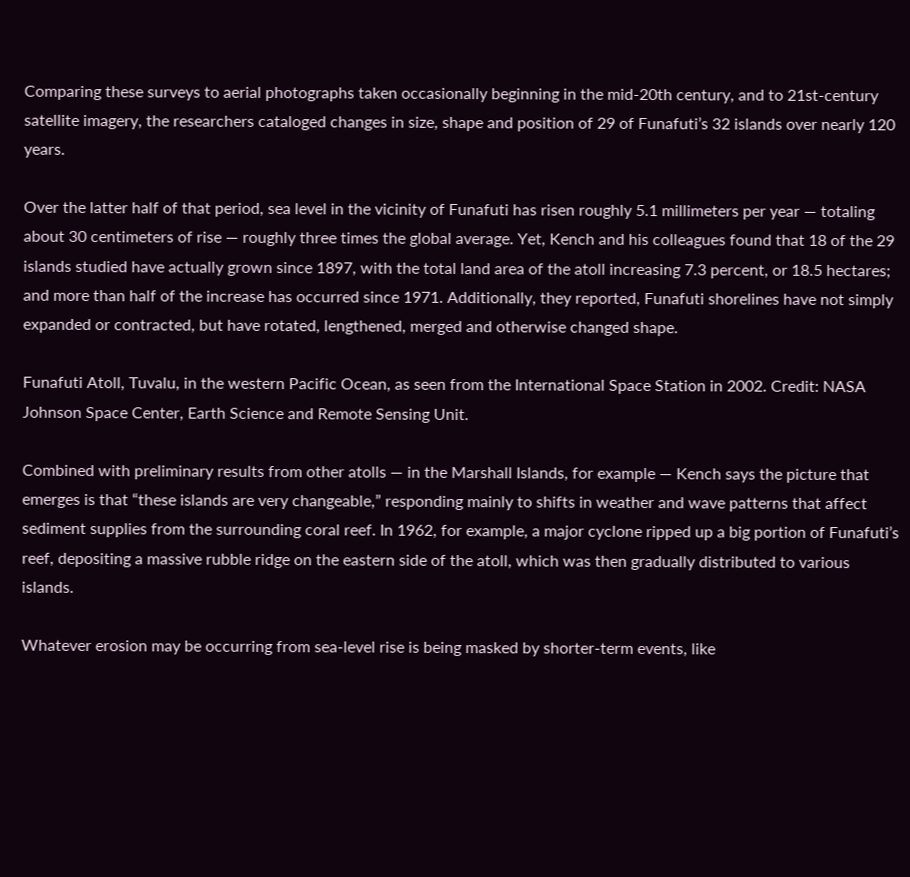Comparing these surveys to aerial photographs taken occasionally beginning in the mid-20th century, and to 21st-century satellite imagery, the researchers cataloged changes in size, shape and position of 29 of Funafuti’s 32 islands over nearly 120 years.

Over the latter half of that period, sea level in the vicinity of Funafuti has risen roughly 5.1 millimeters per year — totaling about 30 centimeters of rise — roughly three times the global average. Yet, Kench and his colleagues found that 18 of the 29 islands studied have actually grown since 1897, with the total land area of the atoll increasing 7.3 percent, or 18.5 hectares; and more than half of the increase has occurred since 1971. Additionally, they reported, Funafuti shorelines have not simply expanded or contracted, but have rotated, lengthened, merged and otherwise changed shape.

Funafuti Atoll, Tuvalu, in the western Pacific Ocean, as seen from the International Space Station in 2002. Credit: NASA Johnson Space Center, Earth Science and Remote Sensing Unit.

Combined with preliminary results from other atolls — in the Marshall Islands, for example — Kench says the picture that emerges is that “these islands are very changeable,” responding mainly to shifts in weather and wave patterns that affect sediment supplies from the surrounding coral reef. In 1962, for example, a major cyclone ripped up a big portion of Funafuti’s reef, depositing a massive rubble ridge on the eastern side of the atoll, which was then gradually distributed to various islands.

Whatever erosion may be occurring from sea-level rise is being masked by shorter-term events, like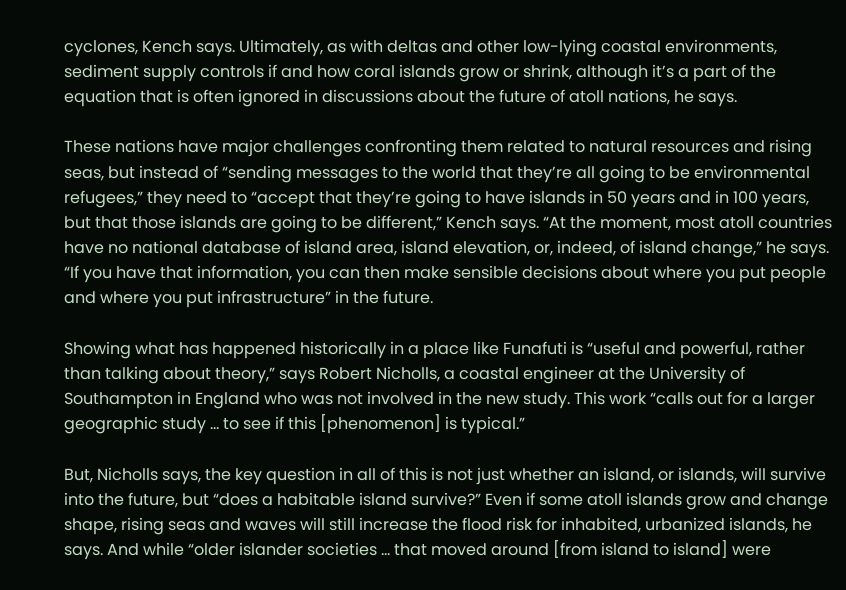cyclones, Kench says. Ultimately, as with deltas and other low-lying coastal environments, sediment supply controls if and how coral islands grow or shrink, although it’s a part of the equation that is often ignored in discussions about the future of atoll nations, he says.

These nations have major challenges confronting them related to natural resources and rising seas, but instead of “sending messages to the world that they’re all going to be environmental refugees,” they need to “accept that they’re going to have islands in 50 years and in 100 years, but that those islands are going to be different,” Kench says. “At the moment, most atoll countries have no national database of island area, island elevation, or, indeed, of island change,” he says. “If you have that information, you can then make sensible decisions about where you put people and where you put infrastructure” in the future.

Showing what has happened historically in a place like Funafuti is “useful and powerful, rather than talking about theory,” says Robert Nicholls, a coastal engineer at the University of Southampton in England who was not involved in the new study. This work “calls out for a larger geographic study … to see if this [phenomenon] is typical.”

But, Nicholls says, the key question in all of this is not just whether an island, or islands, will survive into the future, but “does a habitable island survive?” Even if some atoll islands grow and change shape, rising seas and waves will still increase the flood risk for inhabited, urbanized islands, he says. And while “older islander societies … that moved around [from island to island] were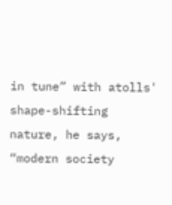in tune” with atolls' shape-shifting nature, he says, “modern society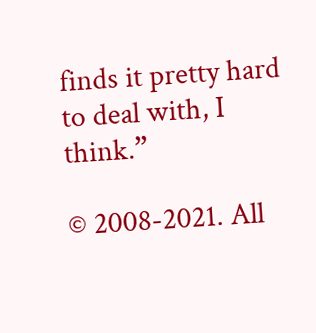finds it pretty hard to deal with, I think.”

© 2008-2021. All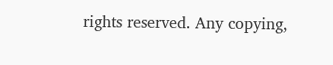rights reserved. Any copying,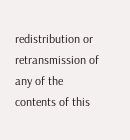redistribution or retransmission of any of the contents of this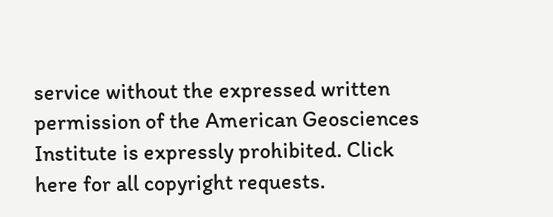service without the expressed written permission of the American Geosciences Institute is expressly prohibited. Click here for all copyright requests.